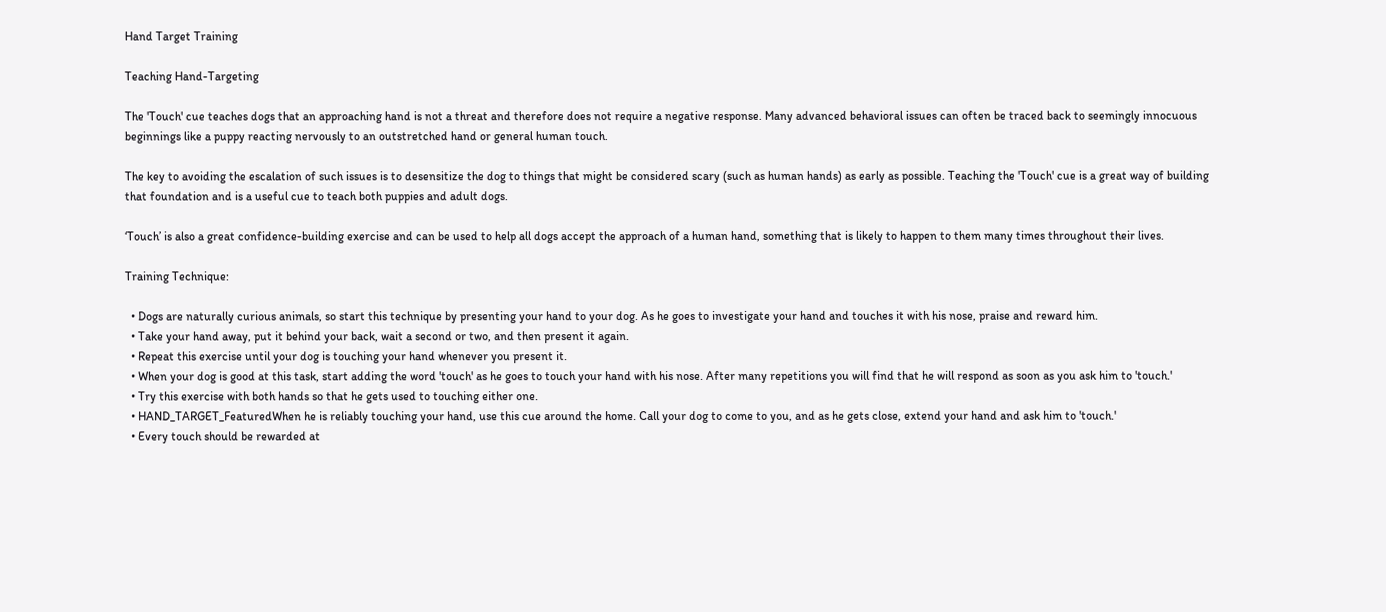Hand Target Training

Teaching Hand-Targeting

The 'Touch' cue teaches dogs that an approaching hand is not a threat and therefore does not require a negative response. Many advanced behavioral issues can often be traced back to seemingly innocuous beginnings like a puppy reacting nervously to an outstretched hand or general human touch.

The key to avoiding the escalation of such issues is to desensitize the dog to things that might be considered scary (such as human hands) as early as possible. Teaching the 'Touch' cue is a great way of building that foundation and is a useful cue to teach both puppies and adult dogs.

‘Touch’ is also a great confidence-building exercise and can be used to help all dogs accept the approach of a human hand, something that is likely to happen to them many times throughout their lives.

Training Technique:

  • Dogs are naturally curious animals, so start this technique by presenting your hand to your dog. As he goes to investigate your hand and touches it with his nose, praise and reward him.
  • Take your hand away, put it behind your back, wait a second or two, and then present it again.
  • Repeat this exercise until your dog is touching your hand whenever you present it.
  • When your dog is good at this task, start adding the word 'touch' as he goes to touch your hand with his nose. After many repetitions you will find that he will respond as soon as you ask him to 'touch.'
  • Try this exercise with both hands so that he gets used to touching either one.
  • HAND_TARGET_FeaturedWhen he is reliably touching your hand, use this cue around the home. Call your dog to come to you, and as he gets close, extend your hand and ask him to 'touch.'
  • Every touch should be rewarded at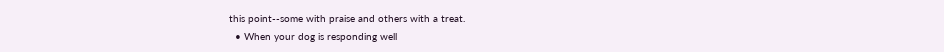this point--some with praise and others with a treat.
  • When your dog is responding well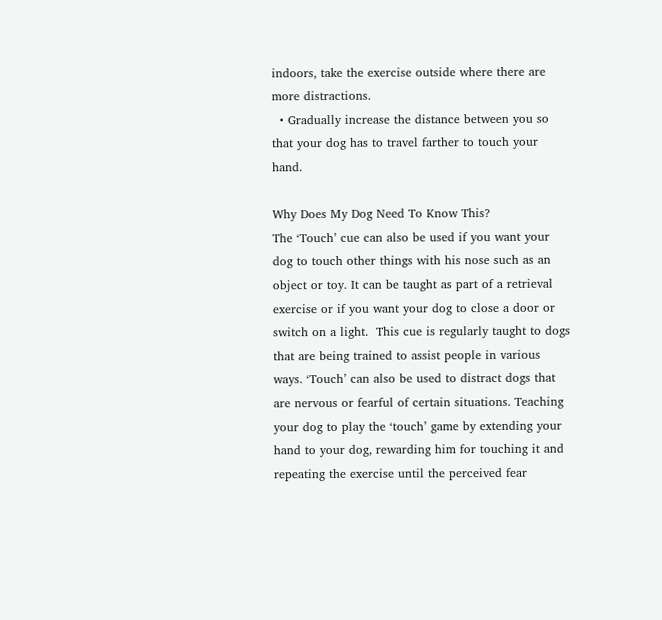indoors, take the exercise outside where there are more distractions.
  • Gradually increase the distance between you so that your dog has to travel farther to touch your hand.

Why Does My Dog Need To Know This?
The ‘Touch’ cue can also be used if you want your dog to touch other things with his nose such as an object or toy. It can be taught as part of a retrieval exercise or if you want your dog to close a door or switch on a light.  This cue is regularly taught to dogs that are being trained to assist people in various ways. ‘Touch’ can also be used to distract dogs that are nervous or fearful of certain situations. Teaching your dog to play the ‘touch’ game by extending your hand to your dog, rewarding him for touching it and repeating the exercise until the perceived fear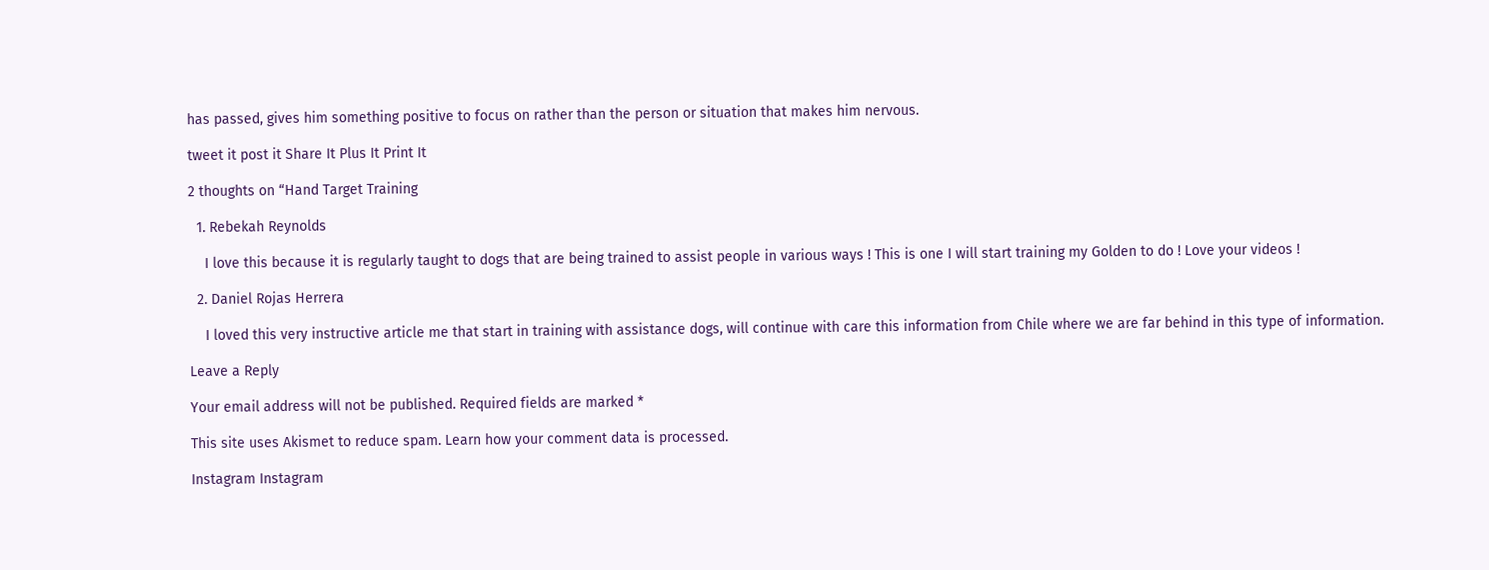has passed, gives him something positive to focus on rather than the person or situation that makes him nervous.

tweet it post it Share It Plus It Print It

2 thoughts on “Hand Target Training

  1. Rebekah Reynolds

    I love this because it is regularly taught to dogs that are being trained to assist people in various ways ! This is one I will start training my Golden to do ! Love your videos !

  2. Daniel Rojas Herrera

    I loved this very instructive article me that start in training with assistance dogs, will continue with care this information from Chile where we are far behind in this type of information.

Leave a Reply

Your email address will not be published. Required fields are marked *

This site uses Akismet to reduce spam. Learn how your comment data is processed.

Instagram Instagram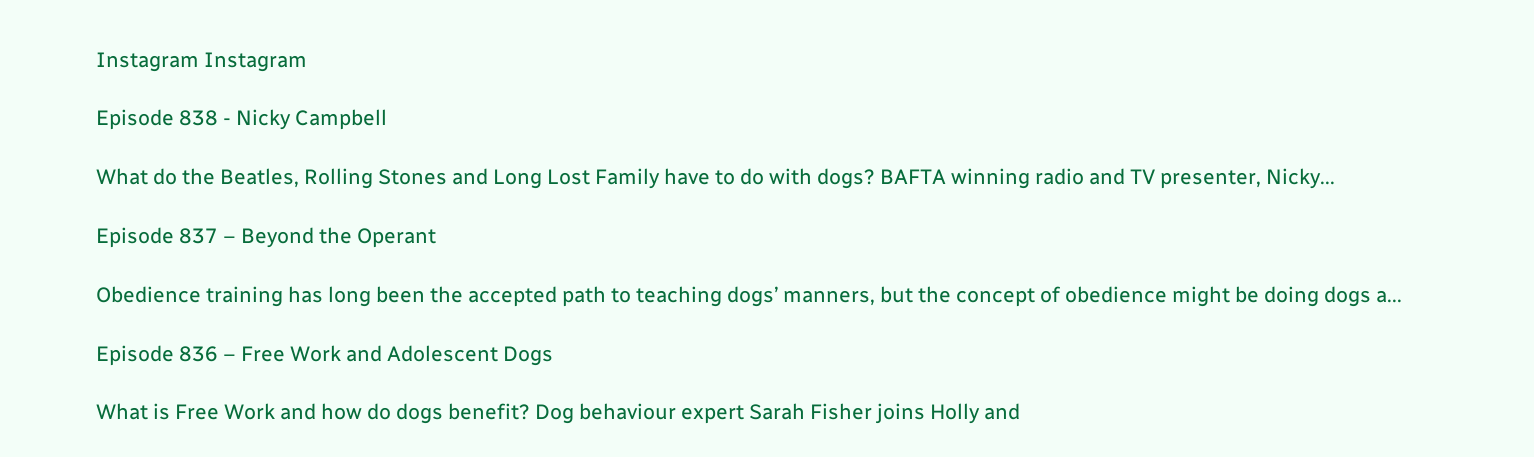Instagram Instagram

Episode 838 - Nicky Campbell

What do the Beatles, Rolling Stones and Long Lost Family have to do with dogs? BAFTA winning radio and TV presenter, Nicky...

Episode 837 – Beyond the Operant

Obedience training has long been the accepted path to teaching dogs’ manners, but the concept of obedience might be doing dogs a...

Episode 836 – Free Work and Adolescent Dogs

What is Free Work and how do dogs benefit? Dog behaviour expert Sarah Fisher joins Holly and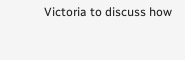Victoria to discuss how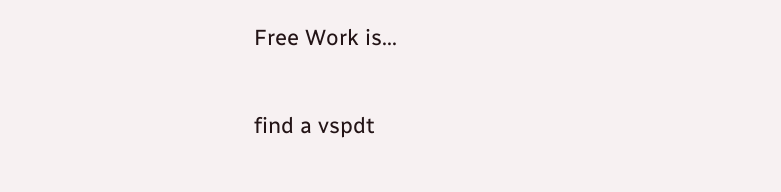Free Work is...

find a vspdt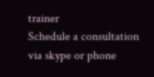trainer
Schedule a consultation via skype or phone